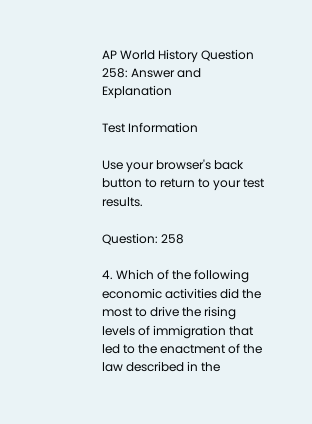AP World History Question 258: Answer and Explanation

Test Information

Use your browser's back button to return to your test results.

Question: 258

4. Which of the following economic activities did the most to drive the rising levels of immigration that led to the enactment of the law described in the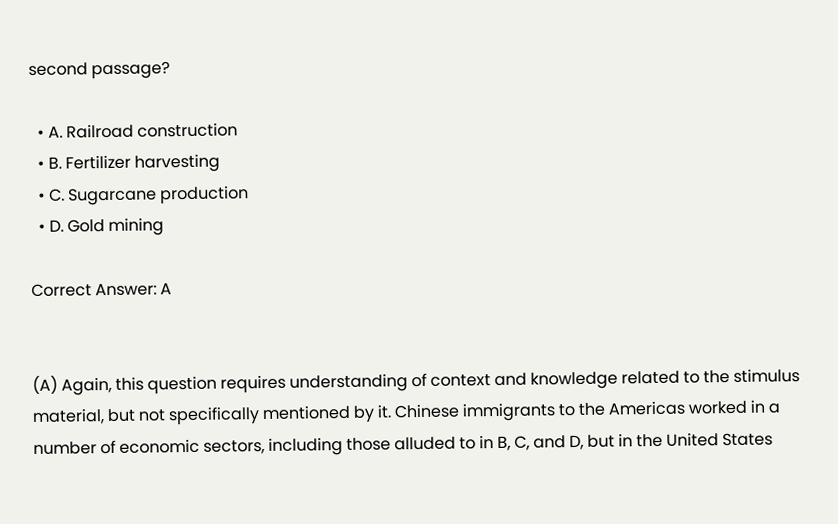second passage?

  • A. Railroad construction
  • B. Fertilizer harvesting
  • C. Sugarcane production
  • D. Gold mining

Correct Answer: A


(A) Again, this question requires understanding of context and knowledge related to the stimulus material, but not specifically mentioned by it. Chinese immigrants to the Americas worked in a number of economic sectors, including those alluded to in B, C, and D, but in the United States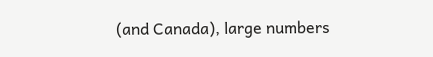(and Canada), large numbers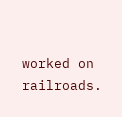worked on railroads.